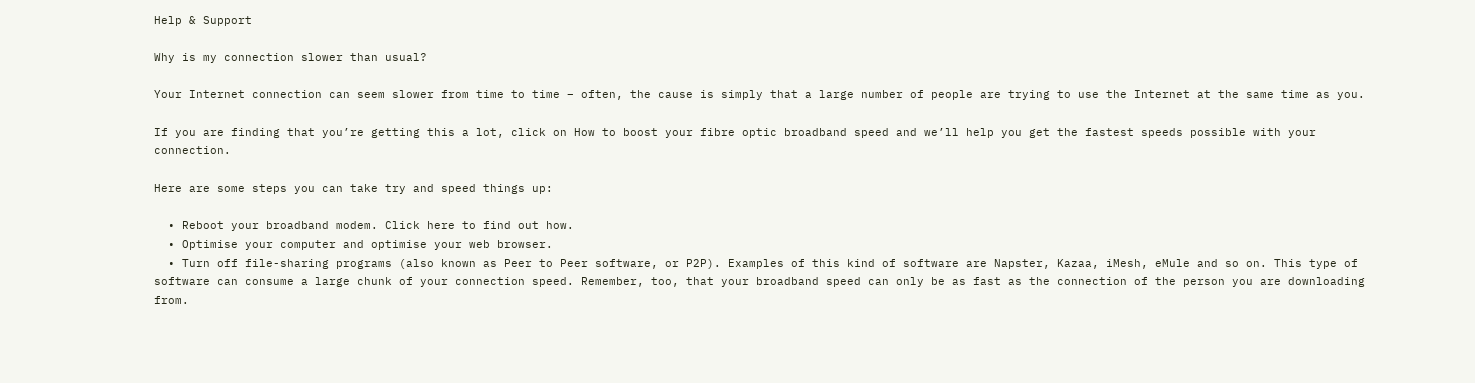Help & Support

Why is my connection slower than usual?

Your Internet connection can seem slower from time to time – often, the cause is simply that a large number of people are trying to use the Internet at the same time as you.

If you are finding that you’re getting this a lot, click on How to boost your fibre optic broadband speed and we’ll help you get the fastest speeds possible with your connection.

Here are some steps you can take try and speed things up:

  • Reboot your broadband modem. Click here to find out how.
  • Optimise your computer and optimise your web browser.
  • Turn off file-sharing programs (also known as Peer to Peer software, or P2P). Examples of this kind of software are Napster, Kazaa, iMesh, eMule and so on. This type of software can consume a large chunk of your connection speed. Remember, too, that your broadband speed can only be as fast as the connection of the person you are downloading from.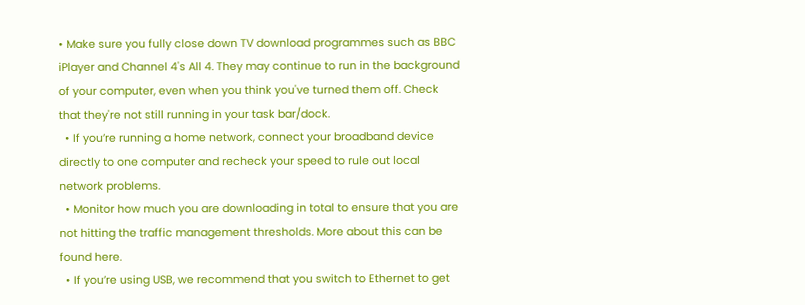• Make sure you fully close down TV download programmes such as BBC iPlayer and Channel 4's All 4. They may continue to run in the background of your computer, even when you think you've turned them off. Check that they're not still running in your task bar/dock.
  • If you’re running a home network, connect your broadband device directly to one computer and recheck your speed to rule out local network problems.
  • Monitor how much you are downloading in total to ensure that you are not hitting the traffic management thresholds. More about this can be found here.
  • If you’re using USB, we recommend that you switch to Ethernet to get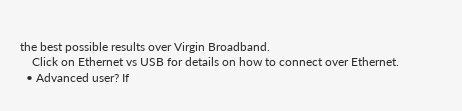the best possible results over Virgin Broadband.
    Click on Ethernet vs USB for details on how to connect over Ethernet.
  • Advanced user? If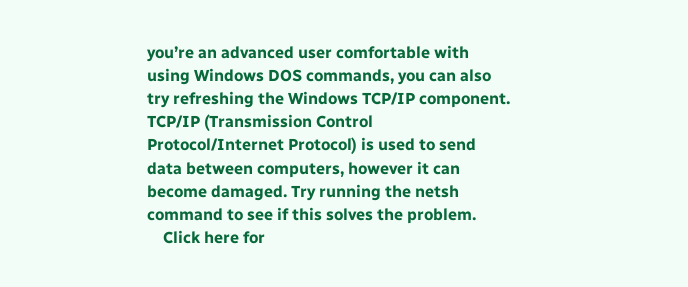you’re an advanced user comfortable with using Windows DOS commands, you can also try refreshing the Windows TCP/IP component. TCP/IP (Transmission Control Protocol/Internet Protocol) is used to send data between computers, however it can become damaged. Try running the netsh command to see if this solves the problem.
    Click here for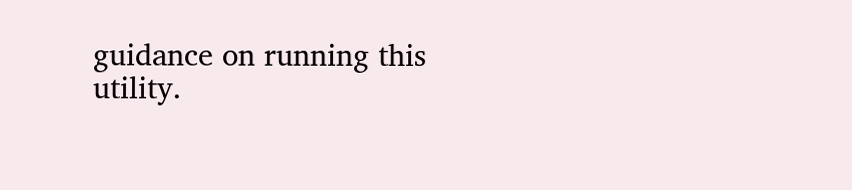guidance on running this utility.